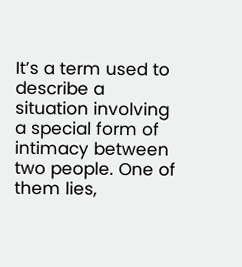It’s a term used to describe a situation involving a special form of intimacy between two people. One of them lies,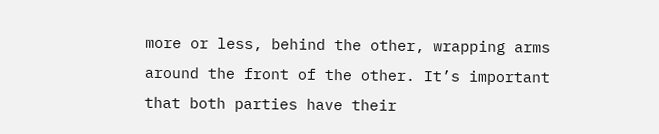more or less, behind the other, wrapping arms around the front of the other. It’s important that both parties have their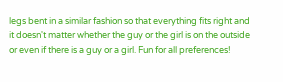legs bent in a similar fashion so that everything fits right and it doesn't matter whether the guy or the girl is on the outside or even if there is a guy or a girl. Fun for all preferences!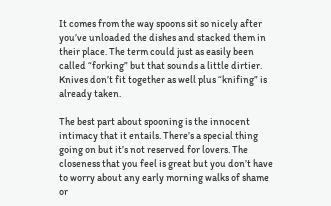It comes from the way spoons sit so nicely after you’ve unloaded the dishes and stacked them in their place. The term could just as easily been called “forking” but that sounds a little dirtier. Knives don’t fit together as well plus “knifing” is already taken.

The best part about spooning is the innocent intimacy that it entails. There’s a special thing going on but it’s not reserved for lovers. The closeness that you feel is great but you don’t have to worry about any early morning walks of shame or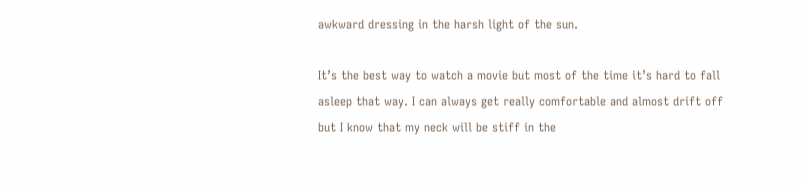awkward dressing in the harsh light of the sun.

It’s the best way to watch a movie but most of the time it’s hard to fall asleep that way. I can always get really comfortable and almost drift off but I know that my neck will be stiff in the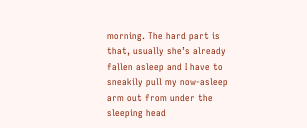morning. The hard part is that, usually she’s already fallen asleep and I have to sneakily pull my now-asleep arm out from under the sleeping head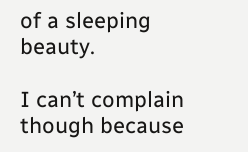of a sleeping beauty.

I can’t complain though because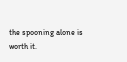the spooning alone is worth it.